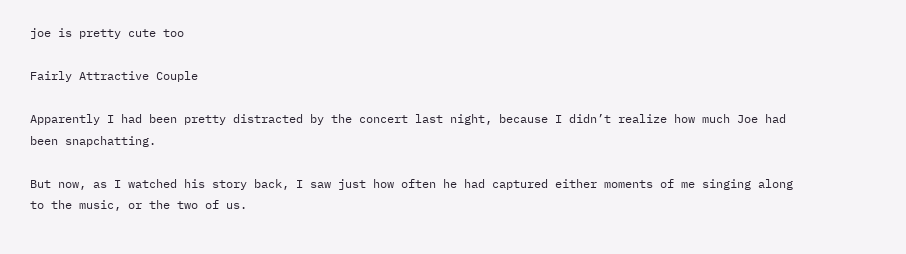joe is pretty cute too

Fairly Attractive Couple

Apparently I had been pretty distracted by the concert last night, because I didn’t realize how much Joe had been snapchatting.

But now, as I watched his story back, I saw just how often he had captured either moments of me singing along to the music, or the two of us.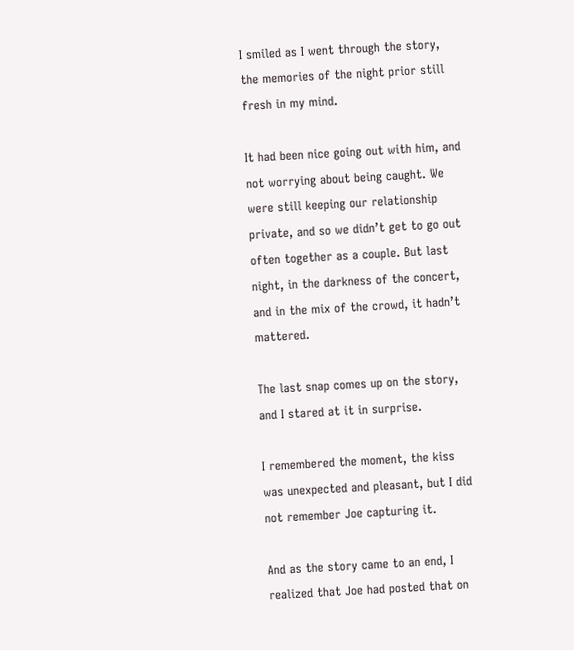I smiled as I went through the story, the memories of the night prior still fresh in my mind.

It had been nice going out with him, and not worrying about being caught. We were still keeping our relationship private, and so we didn’t get to go out often together as a couple. But last night, in the darkness of the concert, and in the mix of the crowd, it hadn’t mattered.

The last snap comes up on the story, and I stared at it in surprise.

I remembered the moment, the kiss was unexpected and pleasant, but I did not remember Joe capturing it.

And as the story came to an end, I realized that Joe had posted that on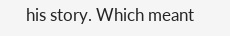his story. Which meant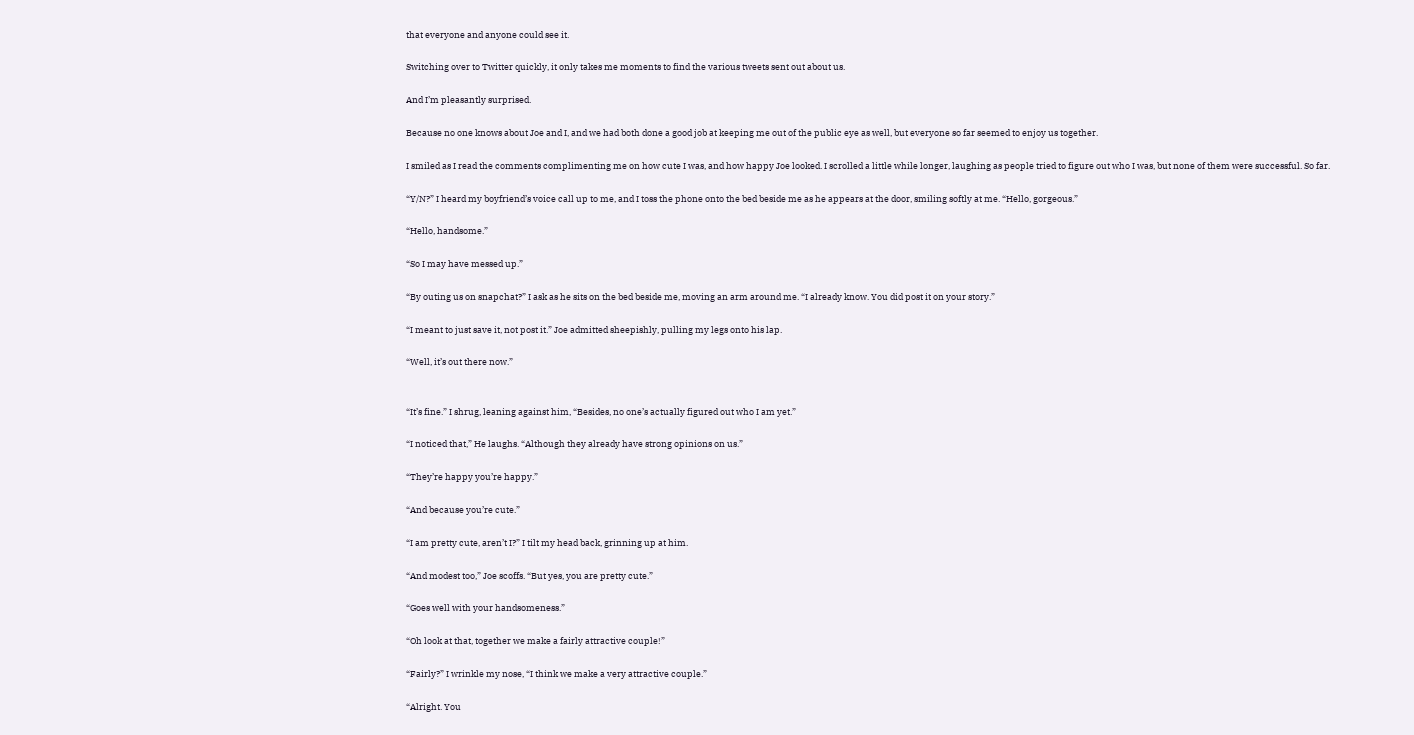that everyone and anyone could see it.

Switching over to Twitter quickly, it only takes me moments to find the various tweets sent out about us.

And I’m pleasantly surprised.

Because no one knows about Joe and I, and we had both done a good job at keeping me out of the public eye as well, but everyone so far seemed to enjoy us together.

I smiled as I read the comments complimenting me on how cute I was, and how happy Joe looked. I scrolled a little while longer, laughing as people tried to figure out who I was, but none of them were successful. So far.

“Y/N?” I heard my boyfriend’s voice call up to me, and I toss the phone onto the bed beside me as he appears at the door, smiling softly at me. “Hello, gorgeous.”

“Hello, handsome.”

“So I may have messed up.”

“By outing us on snapchat?” I ask as he sits on the bed beside me, moving an arm around me. “I already know. You did post it on your story.”

“I meant to just save it, not post it.” Joe admitted sheepishly, pulling my legs onto his lap.

“Well, it’s out there now.”


“It’s fine.” I shrug, leaning against him, “Besides, no one’s actually figured out who I am yet.”

“I noticed that,” He laughs. “Although they already have strong opinions on us.”

“They’re happy you’re happy.”

“And because you’re cute.”

“I am pretty cute, aren’t I?” I tilt my head back, grinning up at him.

“And modest too,” Joe scoffs. “But yes, you are pretty cute.”

“Goes well with your handsomeness.”

“Oh look at that, together we make a fairly attractive couple!”

“Fairly?” I wrinkle my nose, “I think we make a very attractive couple.”

“Alright. You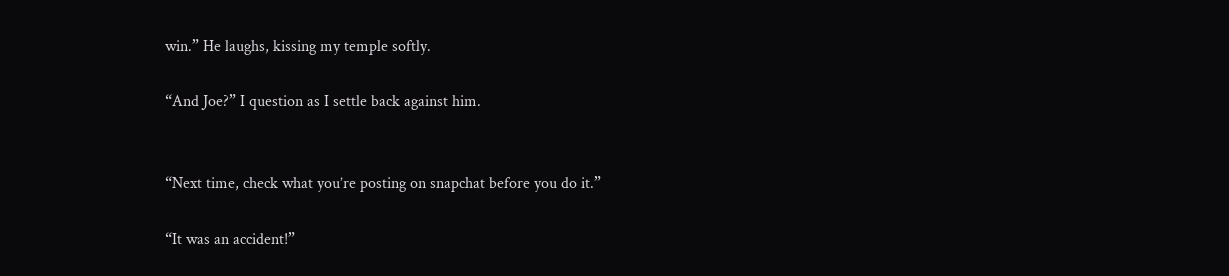win.” He laughs, kissing my temple softly.

“And Joe?” I question as I settle back against him.


“Next time, check what you’re posting on snapchat before you do it.”

“It was an accident!”